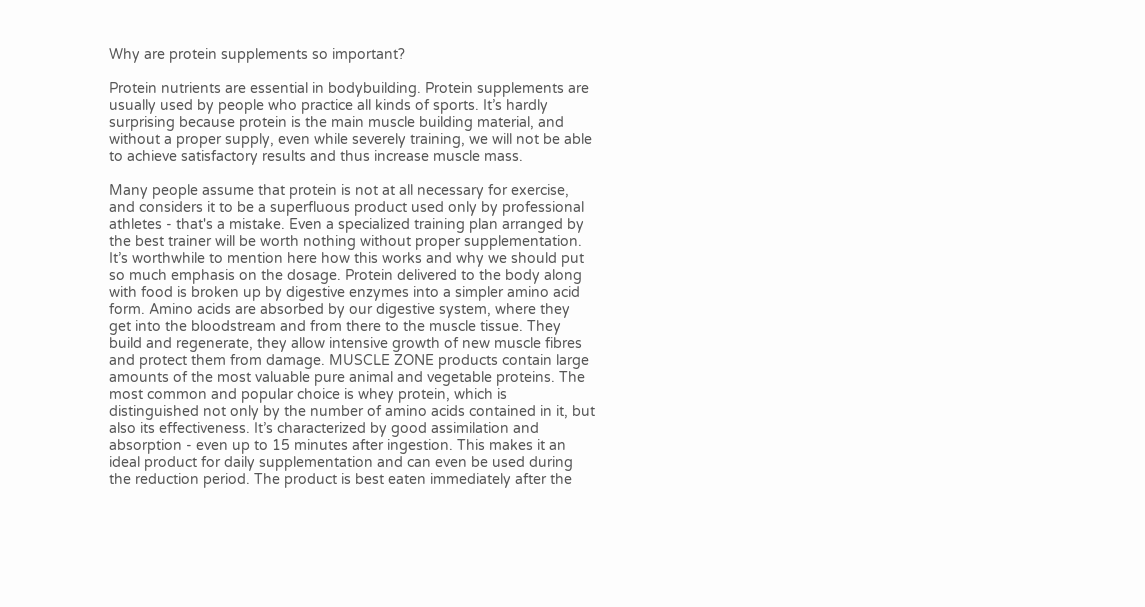Why are protein supplements so important?

Protein nutrients are essential in bodybuilding. Protein supplements are usually used by people who practice all kinds of sports. It’s hardly surprising because protein is the main muscle building material, and without a proper supply, even while severely training, we will not be able to achieve satisfactory results and thus increase muscle mass.

Many people assume that protein is not at all necessary for exercise, and considers it to be a superfluous product used only by professional athletes - that's a mistake. Even a specialized training plan arranged by the best trainer will be worth nothing without proper supplementation. It’s worthwhile to mention here how this works and why we should put so much emphasis on the dosage. Protein delivered to the body along with food is broken up by digestive enzymes into a simpler amino acid form. Amino acids are absorbed by our digestive system, where they get into the bloodstream and from there to the muscle tissue. They build and regenerate, they allow intensive growth of new muscle fibres and protect them from damage. MUSCLE ZONE products contain large amounts of the most valuable pure animal and vegetable proteins. The most common and popular choice is whey protein, which is distinguished not only by the number of amino acids contained in it, but also its effectiveness. It’s characterized by good assimilation and absorption - even up to 15 minutes after ingestion. This makes it an ideal product for daily supplementation and can even be used during the reduction period. The product is best eaten immediately after the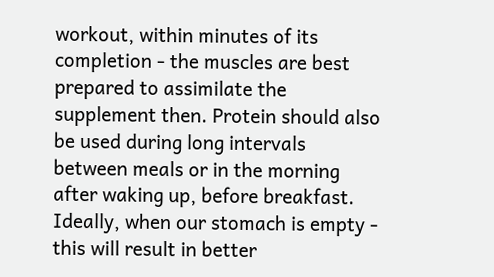workout, within minutes of its completion - the muscles are best prepared to assimilate the supplement then. Protein should also be used during long intervals between meals or in the morning after waking up, before breakfast. Ideally, when our stomach is empty - this will result in better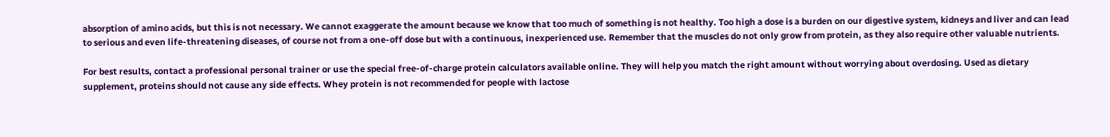absorption of amino acids, but this is not necessary. We cannot exaggerate the amount because we know that too much of something is not healthy. Too high a dose is a burden on our digestive system, kidneys and liver and can lead to serious and even life-threatening diseases, of course not from a one-off dose but with a continuous, inexperienced use. Remember that the muscles do not only grow from protein, as they also require other valuable nutrients.

For best results, contact a professional personal trainer or use the special free-of-charge protein calculators available online. They will help you match the right amount without worrying about overdosing. Used as dietary supplement, proteins should not cause any side effects. Whey protein is not recommended for people with lactose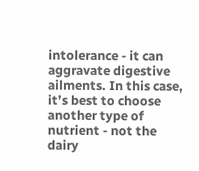intolerance - it can aggravate digestive ailments. In this case, it’s best to choose another type of nutrient - not the dairy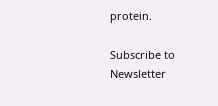protein.

Subscribe to Newsletter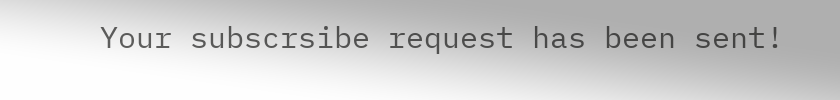Your subscrsibe request has been sent!